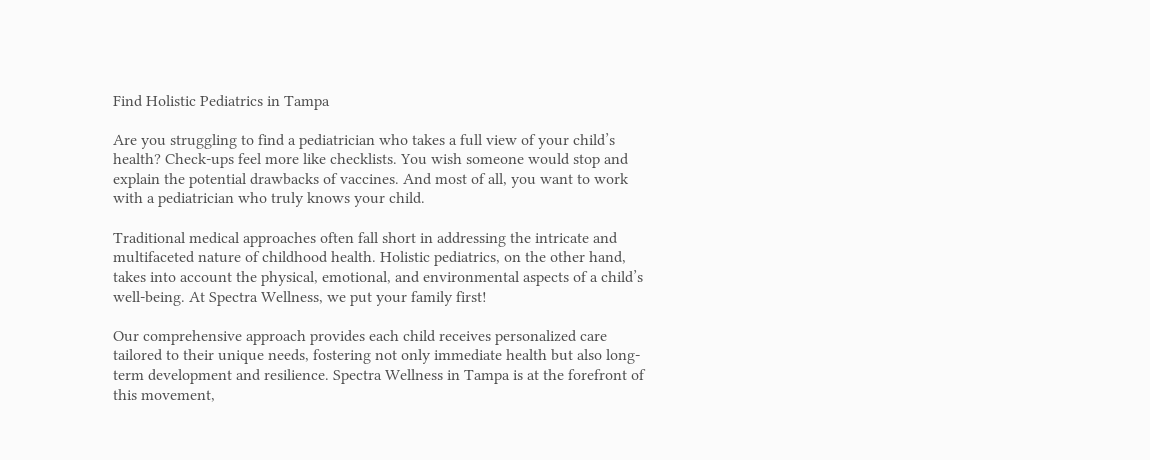Find Holistic Pediatrics in Tampa

Are you struggling to find a pediatrician who takes a full view of your child’s health? Check-ups feel more like checklists. You wish someone would stop and explain the potential drawbacks of vaccines. And most of all, you want to work with a pediatrician who truly knows your child.

Traditional medical approaches often fall short in addressing the intricate and multifaceted nature of childhood health. Holistic pediatrics, on the other hand, takes into account the physical, emotional, and environmental aspects of a child’s well-being. At Spectra Wellness, we put your family first!

Our comprehensive approach provides each child receives personalized care tailored to their unique needs, fostering not only immediate health but also long-term development and resilience. Spectra Wellness in Tampa is at the forefront of this movement,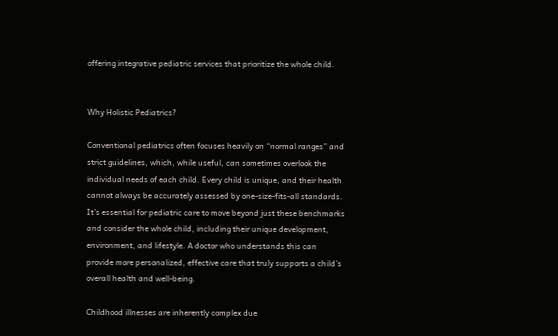offering integrative pediatric services that prioritize the whole child.


Why Holistic Pediatrics?

Conventional pediatrics often focuses heavily on “normal ranges” and strict guidelines, which, while useful, can sometimes overlook the individual needs of each child. Every child is unique, and their health cannot always be accurately assessed by one-size-fits-all standards. It’s essential for pediatric care to move beyond just these benchmarks and consider the whole child, including their unique development, environment, and lifestyle. A doctor who understands this can provide more personalized, effective care that truly supports a child’s overall health and well-being.

Childhood illnesses are inherently complex due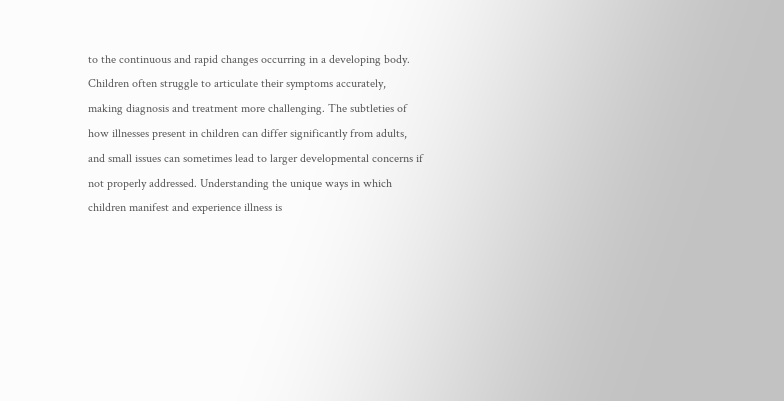to the continuous and rapid changes occurring in a developing body. Children often struggle to articulate their symptoms accurately, making diagnosis and treatment more challenging. The subtleties of how illnesses present in children can differ significantly from adults, and small issues can sometimes lead to larger developmental concerns if not properly addressed. Understanding the unique ways in which children manifest and experience illness is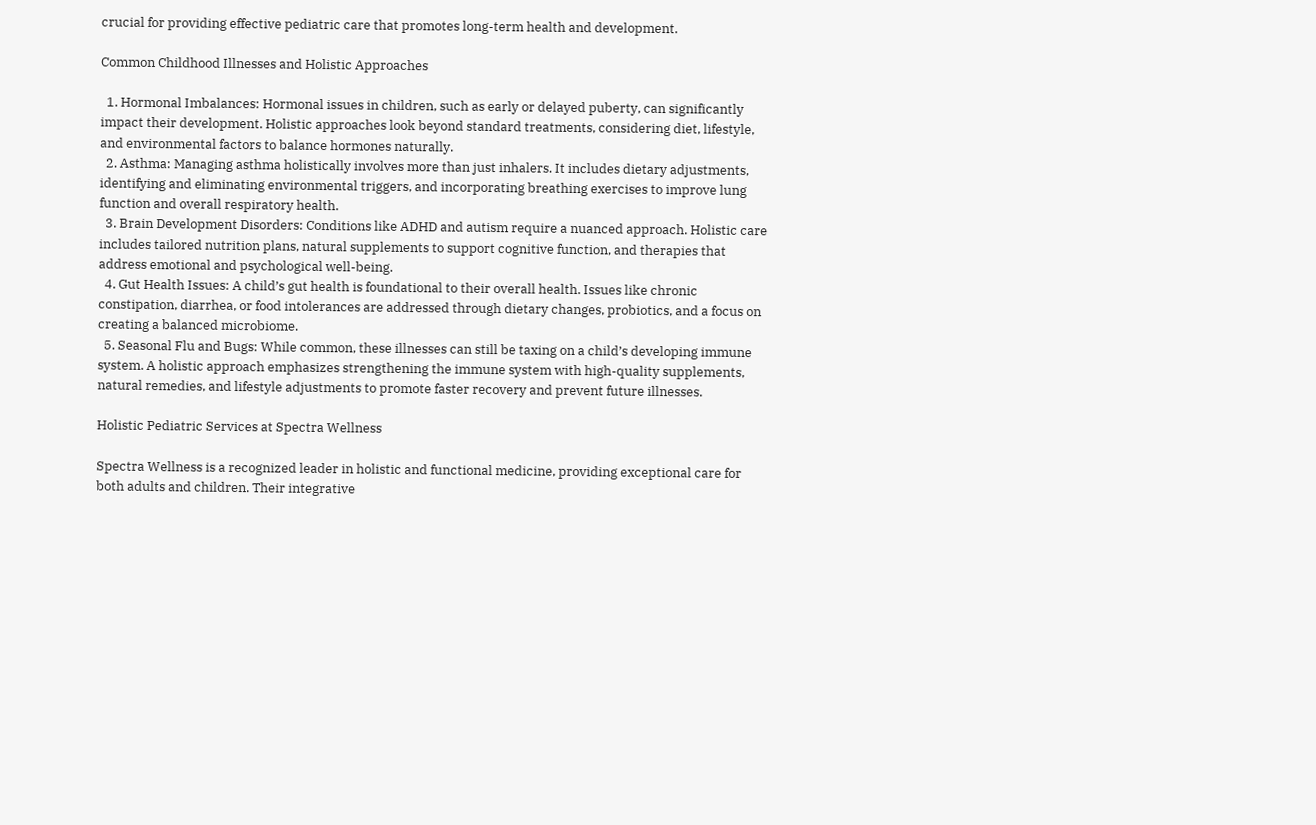crucial for providing effective pediatric care that promotes long-term health and development.

Common Childhood Illnesses and Holistic Approaches

  1. Hormonal Imbalances: Hormonal issues in children, such as early or delayed puberty, can significantly impact their development. Holistic approaches look beyond standard treatments, considering diet, lifestyle, and environmental factors to balance hormones naturally.
  2. Asthma: Managing asthma holistically involves more than just inhalers. It includes dietary adjustments, identifying and eliminating environmental triggers, and incorporating breathing exercises to improve lung function and overall respiratory health.
  3. Brain Development Disorders: Conditions like ADHD and autism require a nuanced approach. Holistic care includes tailored nutrition plans, natural supplements to support cognitive function, and therapies that address emotional and psychological well-being.
  4. Gut Health Issues: A child’s gut health is foundational to their overall health. Issues like chronic constipation, diarrhea, or food intolerances are addressed through dietary changes, probiotics, and a focus on creating a balanced microbiome.
  5. Seasonal Flu and Bugs: While common, these illnesses can still be taxing on a child’s developing immune system. A holistic approach emphasizes strengthening the immune system with high-quality supplements, natural remedies, and lifestyle adjustments to promote faster recovery and prevent future illnesses.

Holistic Pediatric Services at Spectra Wellness

Spectra Wellness is a recognized leader in holistic and functional medicine, providing exceptional care for both adults and children. Their integrative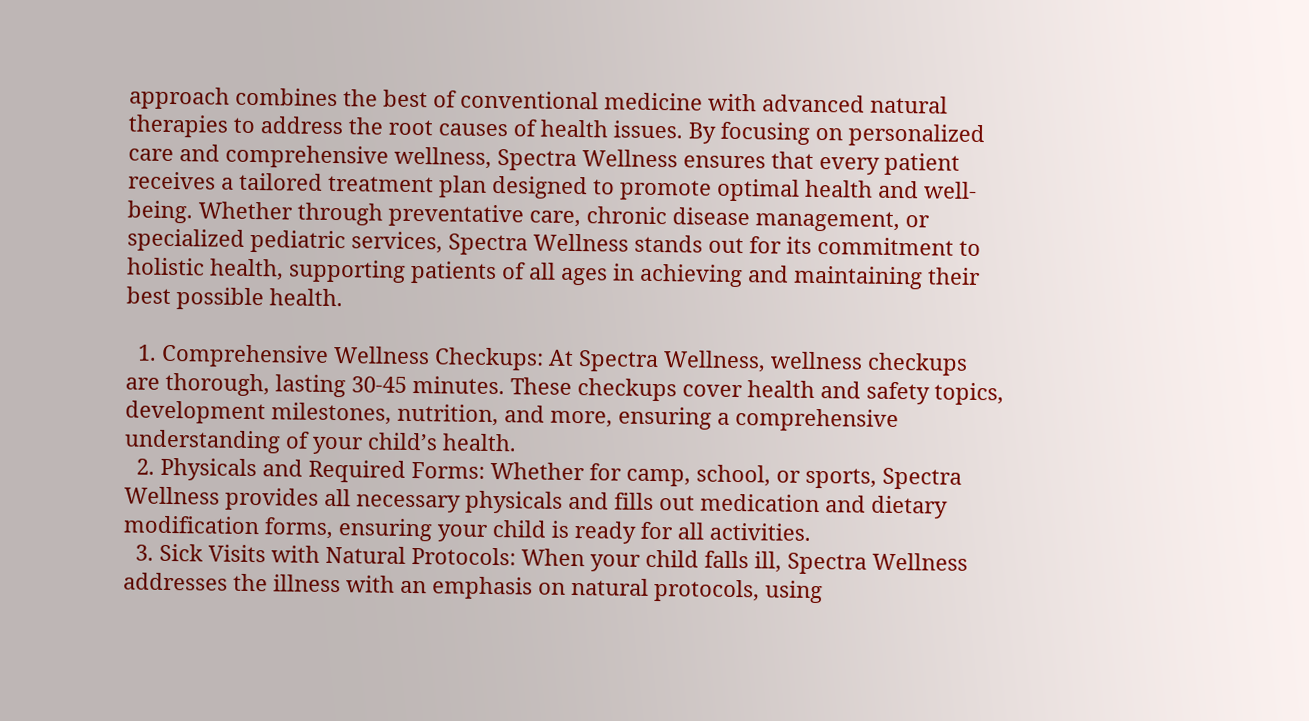approach combines the best of conventional medicine with advanced natural therapies to address the root causes of health issues. By focusing on personalized care and comprehensive wellness, Spectra Wellness ensures that every patient receives a tailored treatment plan designed to promote optimal health and well-being. Whether through preventative care, chronic disease management, or specialized pediatric services, Spectra Wellness stands out for its commitment to holistic health, supporting patients of all ages in achieving and maintaining their best possible health.

  1. Comprehensive Wellness Checkups: At Spectra Wellness, wellness checkups are thorough, lasting 30-45 minutes. These checkups cover health and safety topics, development milestones, nutrition, and more, ensuring a comprehensive understanding of your child’s health.
  2. Physicals and Required Forms: Whether for camp, school, or sports, Spectra Wellness provides all necessary physicals and fills out medication and dietary modification forms, ensuring your child is ready for all activities.
  3. Sick Visits with Natural Protocols: When your child falls ill, Spectra Wellness addresses the illness with an emphasis on natural protocols, using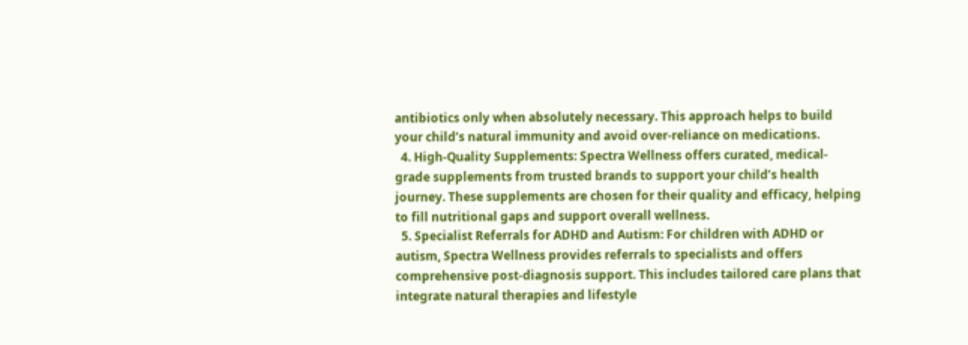antibiotics only when absolutely necessary. This approach helps to build your child’s natural immunity and avoid over-reliance on medications.
  4. High-Quality Supplements: Spectra Wellness offers curated, medical-grade supplements from trusted brands to support your child’s health journey. These supplements are chosen for their quality and efficacy, helping to fill nutritional gaps and support overall wellness.
  5. Specialist Referrals for ADHD and Autism: For children with ADHD or autism, Spectra Wellness provides referrals to specialists and offers comprehensive post-diagnosis support. This includes tailored care plans that integrate natural therapies and lifestyle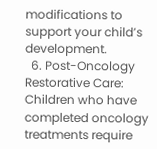modifications to support your child’s development.
  6. Post-Oncology Restorative Care: Children who have completed oncology treatments require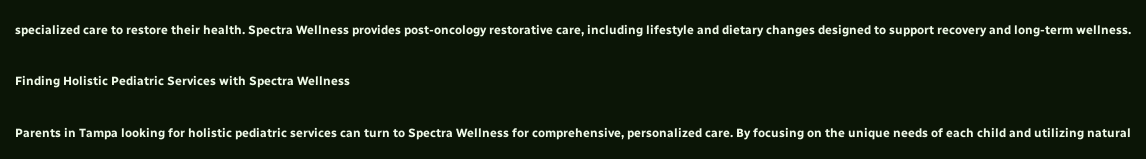specialized care to restore their health. Spectra Wellness provides post-oncology restorative care, including lifestyle and dietary changes designed to support recovery and long-term wellness.

Finding Holistic Pediatric Services with Spectra Wellness

Parents in Tampa looking for holistic pediatric services can turn to Spectra Wellness for comprehensive, personalized care. By focusing on the unique needs of each child and utilizing natural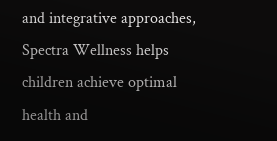and integrative approaches, Spectra Wellness helps children achieve optimal health and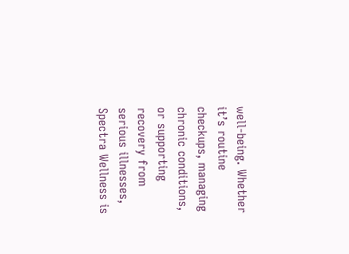well-being. Whether it’s routine checkups, managing chronic conditions, or supporting recovery from serious illnesses, Spectra Wellness is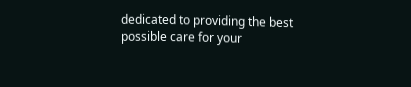dedicated to providing the best possible care for your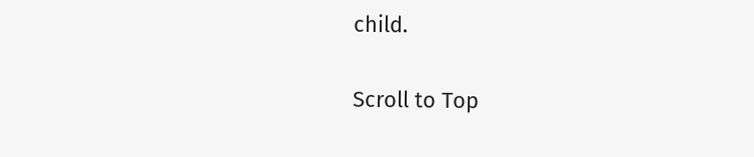child.


Scroll to Top